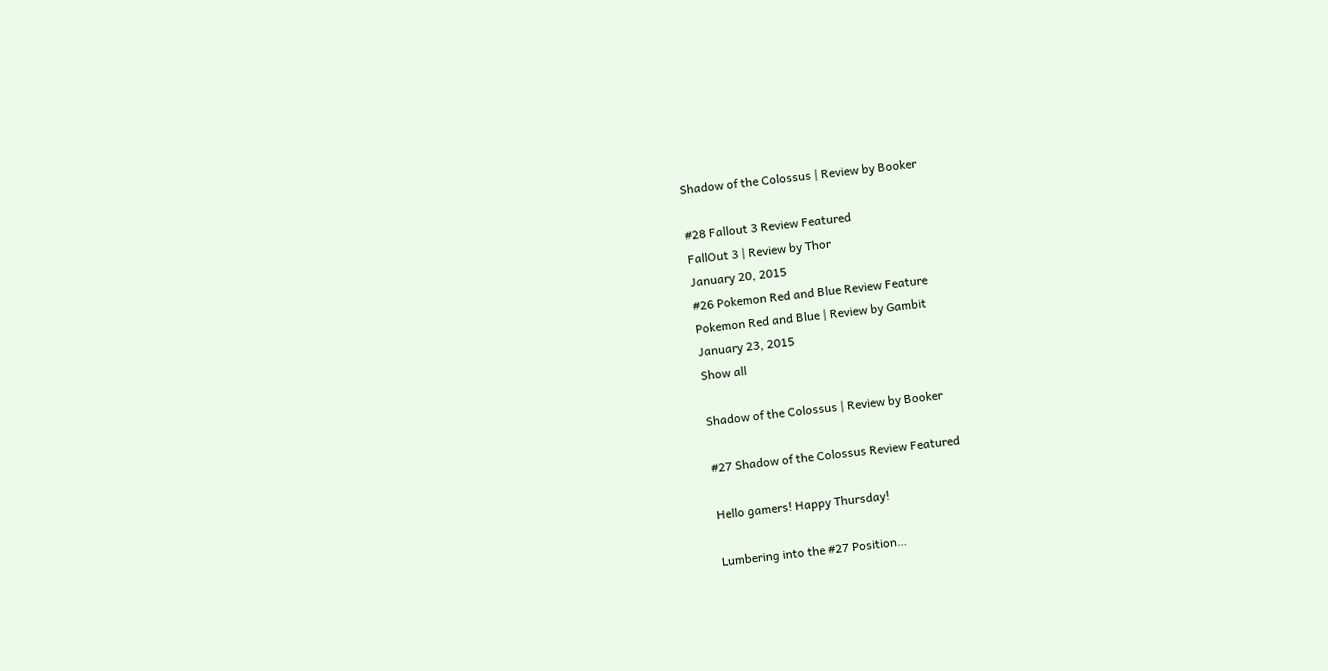Shadow of the Colossus | Review by Booker

#28 Fallout 3 Review Featured
FallOut 3 | Review by Thor
January 20, 2015
#26 Pokemon Red and Blue Review Feature
Pokemon Red and Blue | Review by Gambit
January 23, 2015
Show all

Shadow of the Colossus | Review by Booker

#27 Shadow of the Colossus Review Featured

Hello gamers! Happy Thursday!

Lumbering into the #27 Position…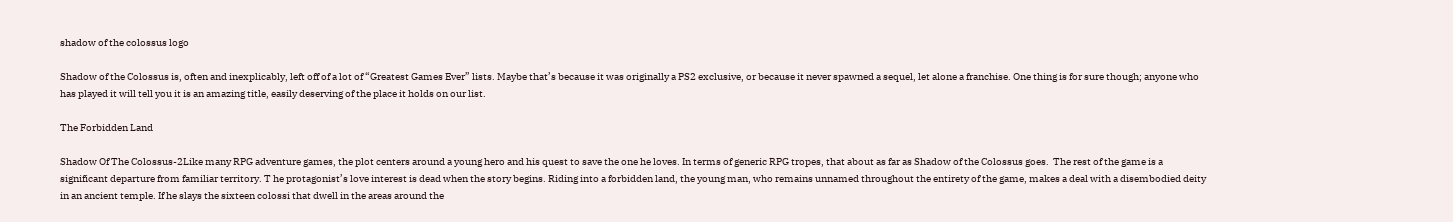shadow of the colossus logo

Shadow of the Colossus is, often and inexplicably, left off of a lot of “Greatest Games Ever” lists. Maybe that’s because it was originally a PS2 exclusive, or because it never spawned a sequel, let alone a franchise. One thing is for sure though; anyone who has played it will tell you it is an amazing title, easily deserving of the place it holds on our list.

The Forbidden Land

Shadow Of The Colossus-2Like many RPG adventure games, the plot centers around a young hero and his quest to save the one he loves. In terms of generic RPG tropes, that about as far as Shadow of the Colossus goes.  The rest of the game is a significant departure from familiar territory. T he protagonist’s love interest is dead when the story begins. Riding into a forbidden land, the young man, who remains unnamed throughout the entirety of the game, makes a deal with a disembodied deity in an ancient temple. If he slays the sixteen colossi that dwell in the areas around the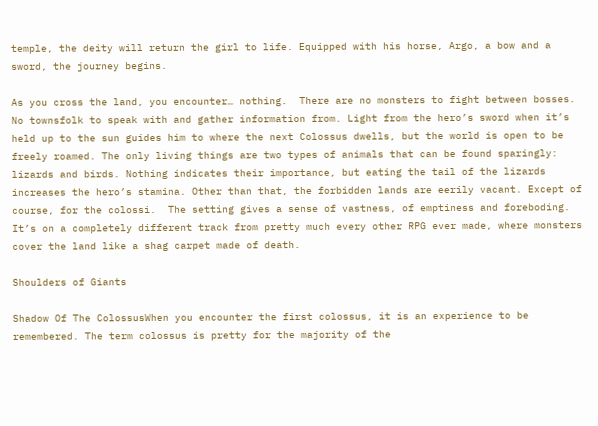temple, the deity will return the girl to life. Equipped with his horse, Argo, a bow and a sword, the journey begins.

As you cross the land, you encounter… nothing.  There are no monsters to fight between bosses. No townsfolk to speak with and gather information from. Light from the hero’s sword when it’s held up to the sun guides him to where the next Colossus dwells, but the world is open to be freely roamed. The only living things are two types of animals that can be found sparingly: lizards and birds. Nothing indicates their importance, but eating the tail of the lizards increases the hero’s stamina. Other than that, the forbidden lands are eerily vacant. Except of course, for the colossi.  The setting gives a sense of vastness, of emptiness and foreboding.  It’s on a completely different track from pretty much every other RPG ever made, where monsters cover the land like a shag carpet made of death.

Shoulders of Giants

Shadow Of The ColossusWhen you encounter the first colossus, it is an experience to be remembered. The term colossus is pretty for the majority of the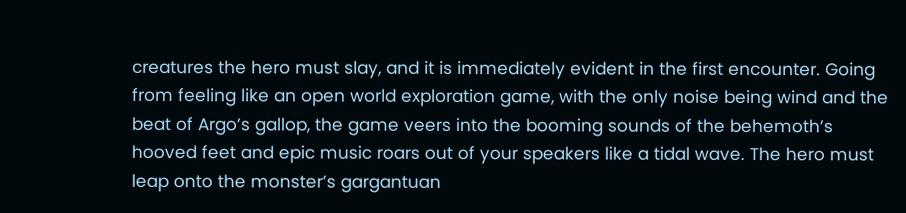creatures the hero must slay, and it is immediately evident in the first encounter. Going from feeling like an open world exploration game, with the only noise being wind and the beat of Argo’s gallop, the game veers into the booming sounds of the behemoth’s hooved feet and epic music roars out of your speakers like a tidal wave. The hero must leap onto the monster’s gargantuan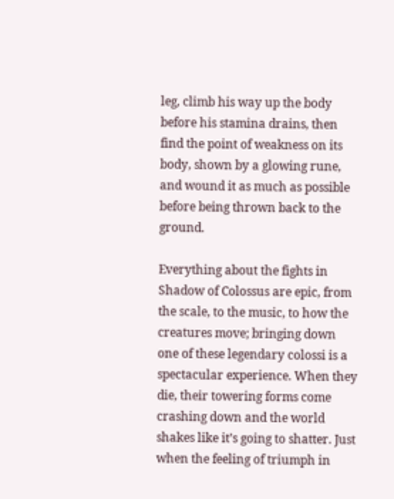leg, climb his way up the body before his stamina drains, then find the point of weakness on its body, shown by a glowing rune, and wound it as much as possible before being thrown back to the ground.

Everything about the fights in Shadow of Colossus are epic, from the scale, to the music, to how the creatures move; bringing down one of these legendary colossi is a spectacular experience. When they die, their towering forms come crashing down and the world shakes like it’s going to shatter. Just when the feeling of triumph in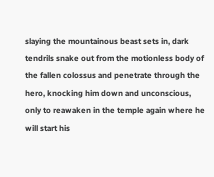slaying the mountainous beast sets in, dark tendrils snake out from the motionless body of the fallen colossus and penetrate through the hero, knocking him down and unconscious, only to reawaken in the temple again where he will start his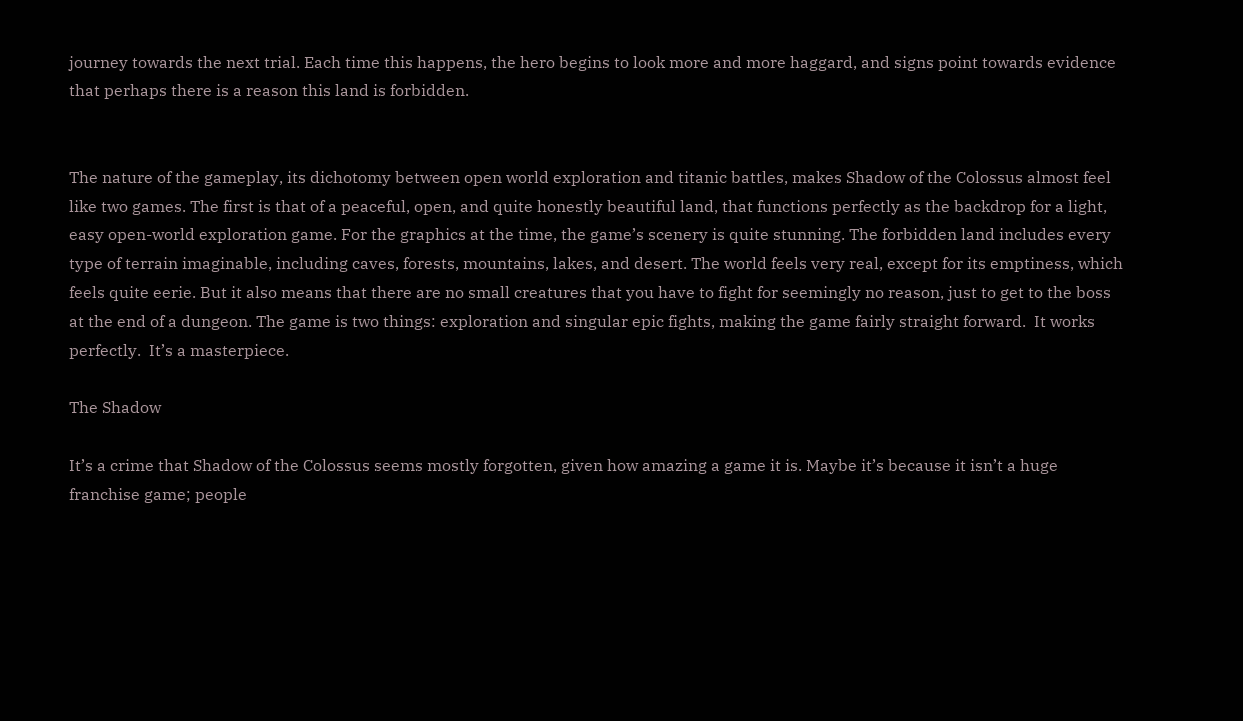journey towards the next trial. Each time this happens, the hero begins to look more and more haggard, and signs point towards evidence that perhaps there is a reason this land is forbidden.


The nature of the gameplay, its dichotomy between open world exploration and titanic battles, makes Shadow of the Colossus almost feel like two games. The first is that of a peaceful, open, and quite honestly beautiful land, that functions perfectly as the backdrop for a light, easy open-world exploration game. For the graphics at the time, the game’s scenery is quite stunning. The forbidden land includes every type of terrain imaginable, including caves, forests, mountains, lakes, and desert. The world feels very real, except for its emptiness, which feels quite eerie. But it also means that there are no small creatures that you have to fight for seemingly no reason, just to get to the boss at the end of a dungeon. The game is two things: exploration and singular epic fights, making the game fairly straight forward.  It works perfectly.  It’s a masterpiece.

The Shadow

It’s a crime that Shadow of the Colossus seems mostly forgotten, given how amazing a game it is. Maybe it’s because it isn’t a huge franchise game; people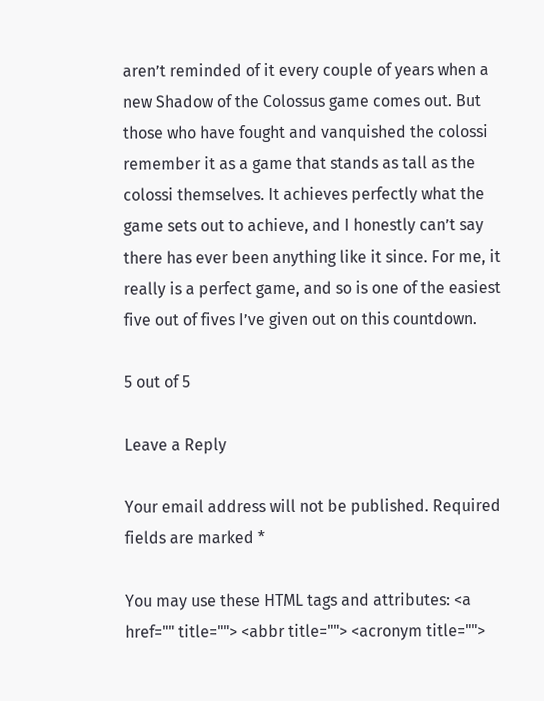aren’t reminded of it every couple of years when a new Shadow of the Colossus game comes out. But those who have fought and vanquished the colossi remember it as a game that stands as tall as the colossi themselves. It achieves perfectly what the game sets out to achieve, and I honestly can’t say there has ever been anything like it since. For me, it really is a perfect game, and so is one of the easiest five out of fives I’ve given out on this countdown.

5 out of 5

Leave a Reply

Your email address will not be published. Required fields are marked *

You may use these HTML tags and attributes: <a href="" title=""> <abbr title=""> <acronym title="">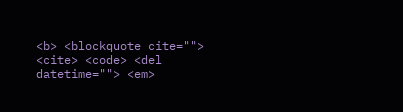<b> <blockquote cite=""> <cite> <code> <del datetime=""> <em>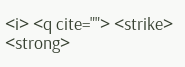<i> <q cite=""> <strike> <strong>